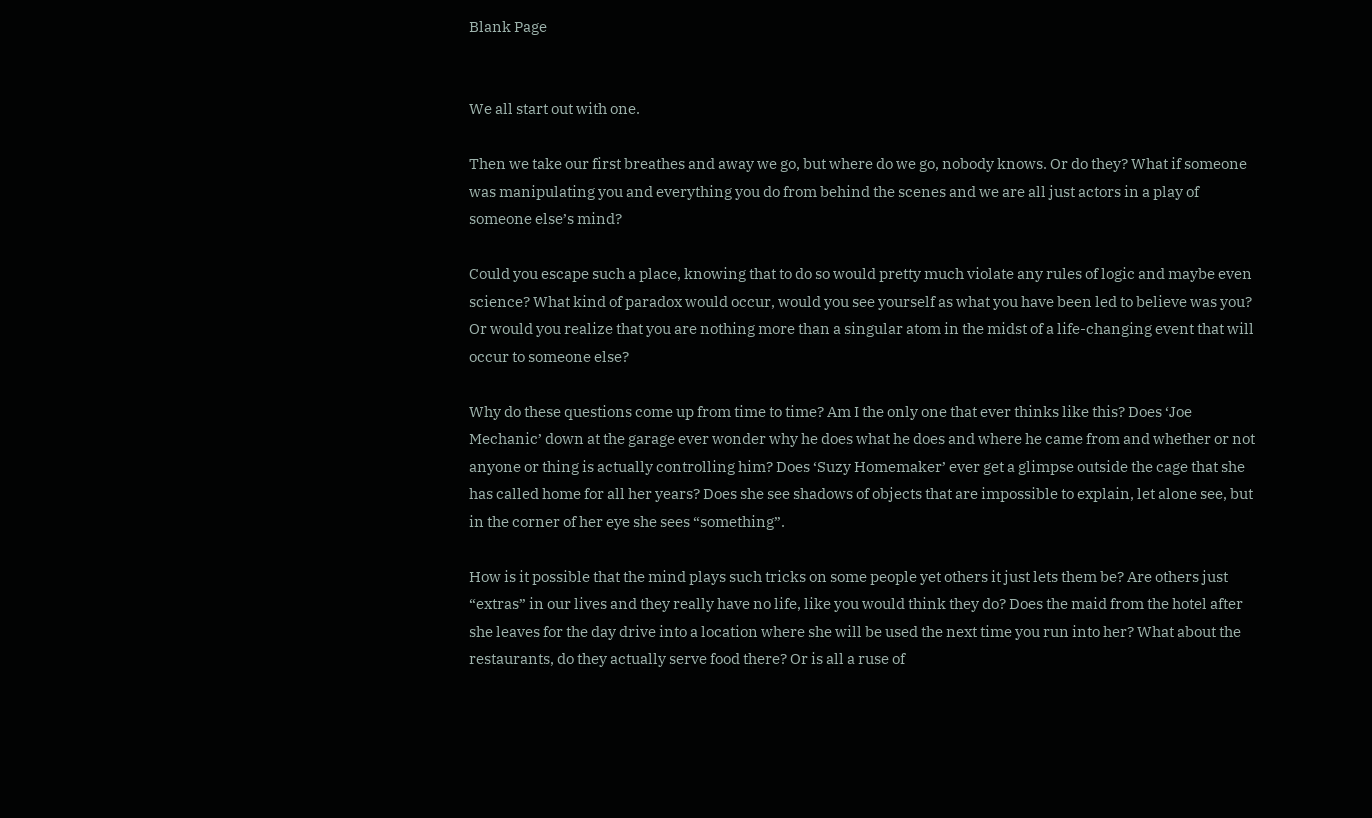Blank Page


We all start out with one.

Then we take our first breathes and away we go, but where do we go, nobody knows. Or do they? What if someone was manipulating you and everything you do from behind the scenes and we are all just actors in a play of someone else’s mind?

Could you escape such a place, knowing that to do so would pretty much violate any rules of logic and maybe even science? What kind of paradox would occur, would you see yourself as what you have been led to believe was you? Or would you realize that you are nothing more than a singular atom in the midst of a life-changing event that will occur to someone else?

Why do these questions come up from time to time? Am I the only one that ever thinks like this? Does ‘Joe Mechanic’ down at the garage ever wonder why he does what he does and where he came from and whether or not anyone or thing is actually controlling him? Does ‘Suzy Homemaker’ ever get a glimpse outside the cage that she has called home for all her years? Does she see shadows of objects that are impossible to explain, let alone see, but in the corner of her eye she sees “something”.

How is it possible that the mind plays such tricks on some people yet others it just lets them be? Are others just “extras” in our lives and they really have no life, like you would think they do? Does the maid from the hotel after she leaves for the day drive into a location where she will be used the next time you run into her? What about the restaurants, do they actually serve food there? Or is all a ruse of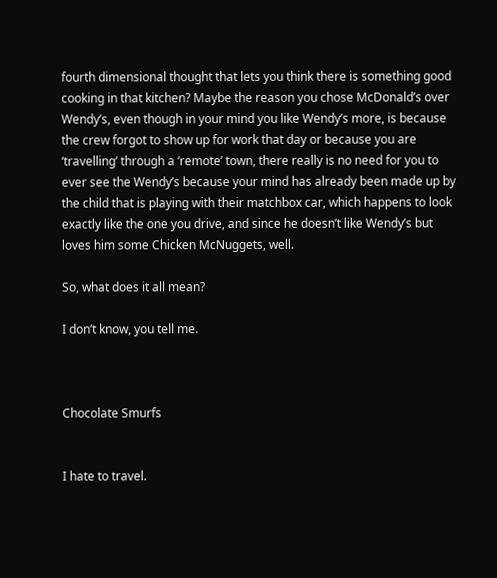fourth dimensional thought that lets you think there is something good cooking in that kitchen? Maybe the reason you chose McDonald’s over Wendy’s, even though in your mind you like Wendy’s more, is because the crew forgot to show up for work that day or because you are ‘travelling’ through a ‘remote’ town, there really is no need for you to ever see the Wendy’s because your mind has already been made up by the child that is playing with their matchbox car, which happens to look exactly like the one you drive, and since he doesn’t like Wendy’s but loves him some Chicken McNuggets, well.

So, what does it all mean?

I don’t know, you tell me.



Chocolate Smurfs


I hate to travel.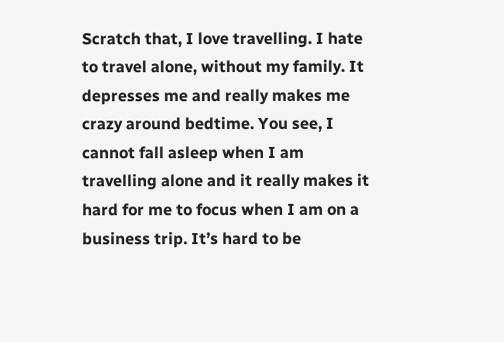Scratch that, I love travelling. I hate to travel alone, without my family. It depresses me and really makes me crazy around bedtime. You see, I cannot fall asleep when I am travelling alone and it really makes it hard for me to focus when I am on a business trip. It’s hard to be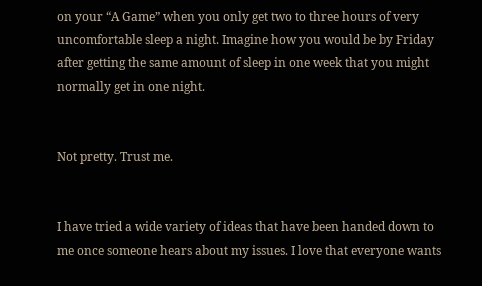on your “A Game” when you only get two to three hours of very uncomfortable sleep a night. Imagine how you would be by Friday after getting the same amount of sleep in one week that you might normally get in one night.


Not pretty. Trust me.


I have tried a wide variety of ideas that have been handed down to me once someone hears about my issues. I love that everyone wants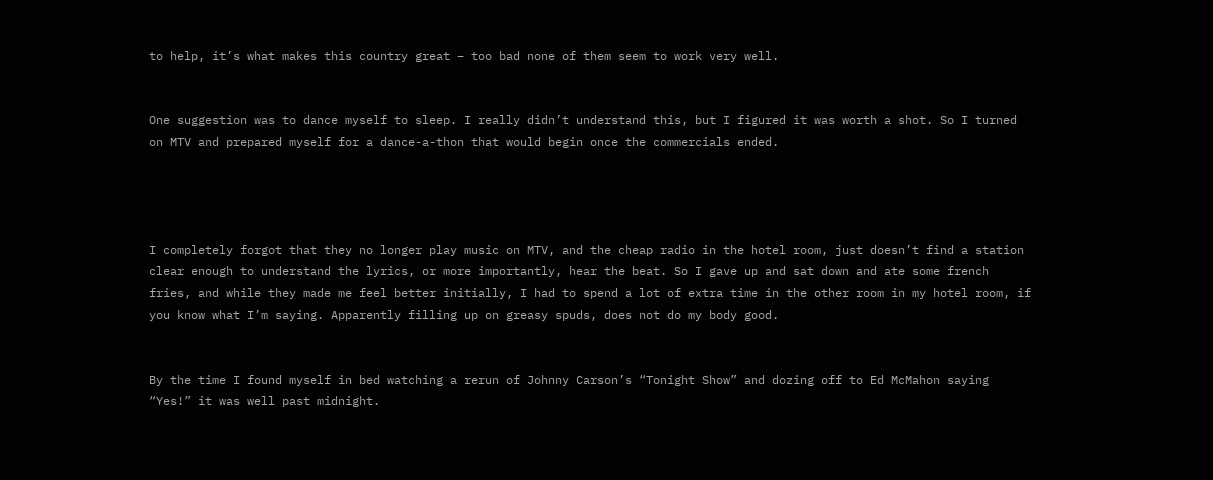to help, it’s what makes this country great – too bad none of them seem to work very well.


One suggestion was to dance myself to sleep. I really didn’t understand this, but I figured it was worth a shot. So I turned on MTV and prepared myself for a dance-a-thon that would begin once the commercials ended.




I completely forgot that they no longer play music on MTV, and the cheap radio in the hotel room, just doesn’t find a station clear enough to understand the lyrics, or more importantly, hear the beat. So I gave up and sat down and ate some french fries, and while they made me feel better initially, I had to spend a lot of extra time in the other room in my hotel room, if you know what I’m saying. Apparently filling up on greasy spuds, does not do my body good.


By the time I found myself in bed watching a rerun of Johnny Carson’s “Tonight Show” and dozing off to Ed McMahon saying “Yes!” it was well past midnight.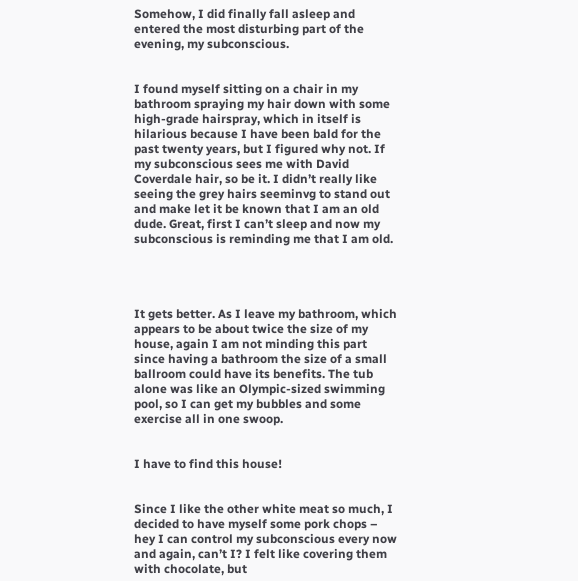Somehow, I did finally fall asleep and entered the most disturbing part of the evening, my subconscious.


I found myself sitting on a chair in my bathroom spraying my hair down with some high-grade hairspray, which in itself is hilarious because I have been bald for the past twenty years, but I figured why not. If my subconscious sees me with David Coverdale hair, so be it. I didn’t really like seeing the grey hairs seeminvg to stand out and make let it be known that I am an old dude. Great, first I can’t sleep and now my subconscious is reminding me that I am old.




It gets better. As I leave my bathroom, which appears to be about twice the size of my house, again I am not minding this part since having a bathroom the size of a small ballroom could have its benefits. The tub alone was like an Olympic-sized swimming pool, so I can get my bubbles and some exercise all in one swoop.


I have to find this house!


Since I like the other white meat so much, I decided to have myself some pork chops – hey I can control my subconscious every now and again, can’t I? I felt like covering them with chocolate, but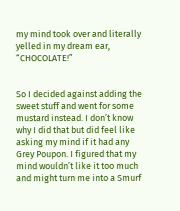my mind took over and literally yelled in my dream ear, “CHOCOLATE!”


So I decided against adding the sweet stuff and went for some mustard instead. I don’t know why I did that but did feel like asking my mind if it had any Grey Poupon. I figured that my mind wouldn’t like it too much and might turn me into a Smurf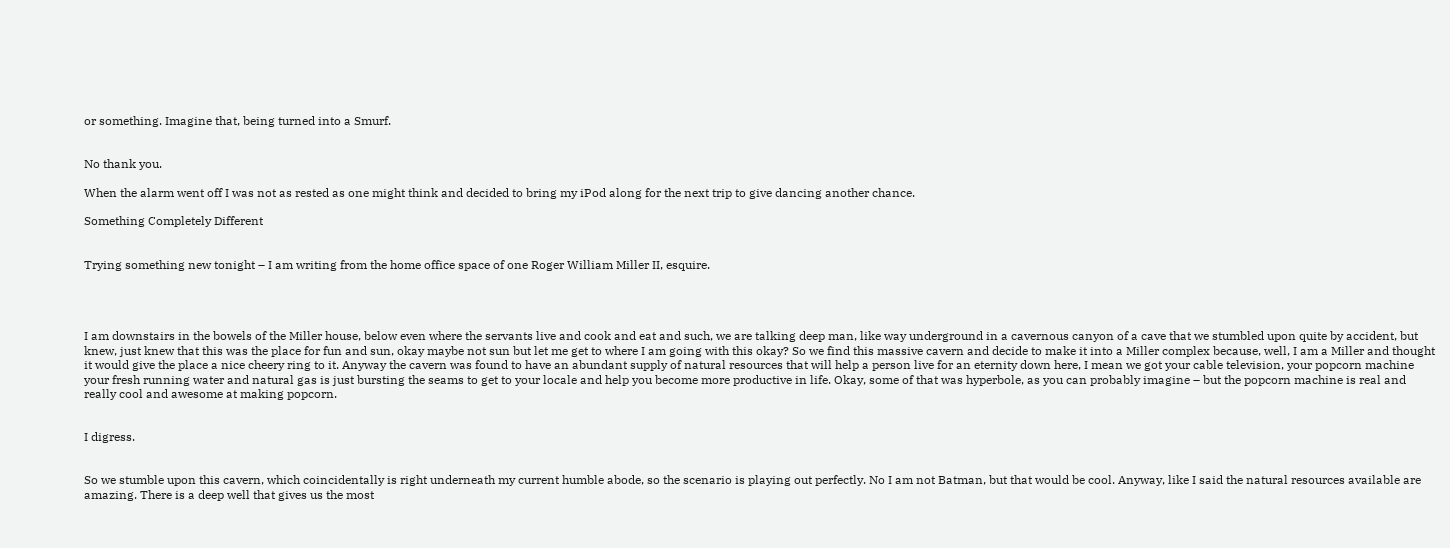or something. Imagine that, being turned into a Smurf.


No thank you.

When the alarm went off I was not as rested as one might think and decided to bring my iPod along for the next trip to give dancing another chance.

Something Completely Different


Trying something new tonight – I am writing from the home office space of one Roger William Miller II, esquire.




I am downstairs in the bowels of the Miller house, below even where the servants live and cook and eat and such, we are talking deep man, like way underground in a cavernous canyon of a cave that we stumbled upon quite by accident, but knew, just knew that this was the place for fun and sun, okay maybe not sun but let me get to where I am going with this okay? So we find this massive cavern and decide to make it into a Miller complex because, well, I am a Miller and thought it would give the place a nice cheery ring to it. Anyway the cavern was found to have an abundant supply of natural resources that will help a person live for an eternity down here, I mean we got your cable television, your popcorn machine your fresh running water and natural gas is just bursting the seams to get to your locale and help you become more productive in life. Okay, some of that was hyperbole, as you can probably imagine – but the popcorn machine is real and really cool and awesome at making popcorn.


I digress.


So we stumble upon this cavern, which coincidentally is right underneath my current humble abode, so the scenario is playing out perfectly. No I am not Batman, but that would be cool. Anyway, like I said the natural resources available are amazing. There is a deep well that gives us the most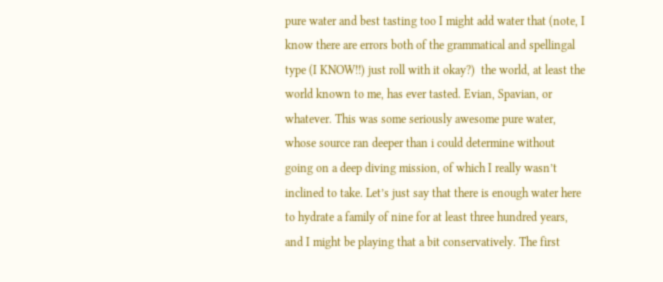pure water and best tasting too I might add water that (note, I know there are errors both of the grammatical and spellingal type (I KNOW!!) just roll with it okay?)  the world, at least the world known to me, has ever tasted. Evian, Spavian, or whatever. This was some seriously awesome pure water, whose source ran deeper than i could determine without going on a deep diving mission, of which I really wasn’t inclined to take. Let’s just say that there is enough water here to hydrate a family of nine for at least three hundred years, and I might be playing that a bit conservatively. The first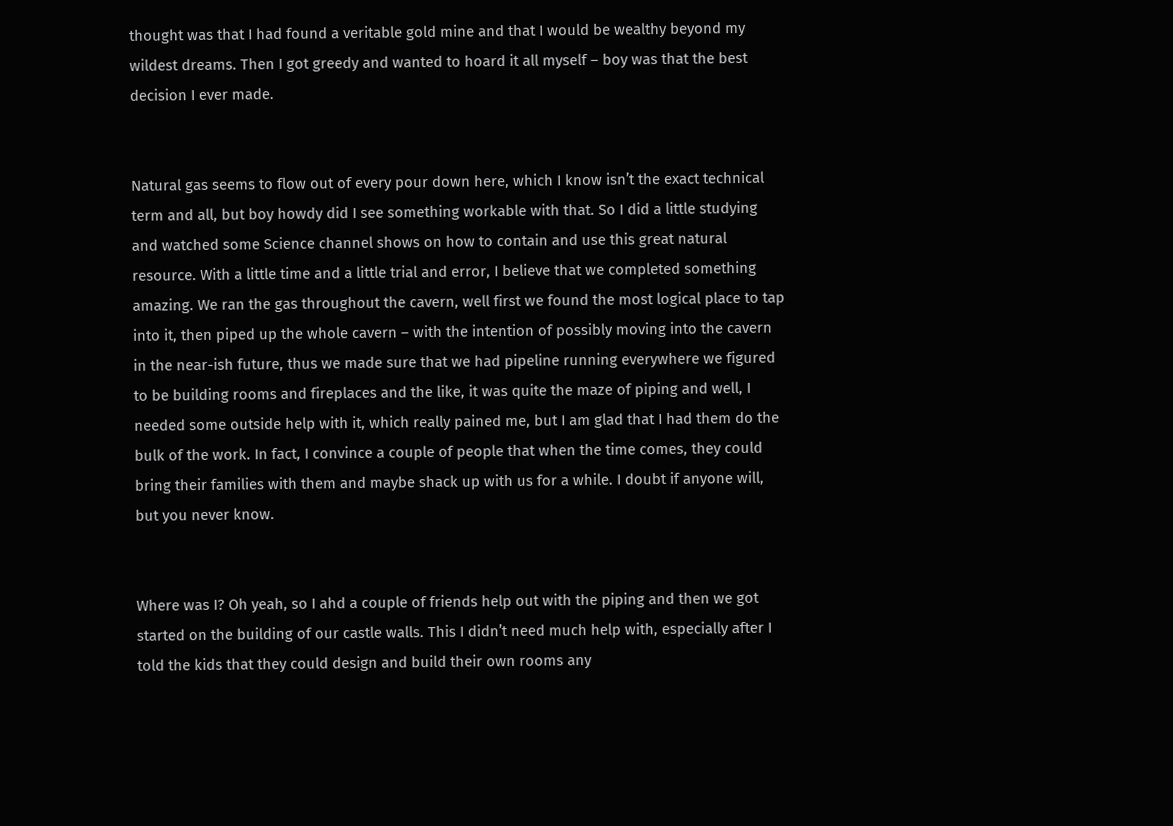thought was that I had found a veritable gold mine and that I would be wealthy beyond my wildest dreams. Then I got greedy and wanted to hoard it all myself – boy was that the best decision I ever made.


Natural gas seems to flow out of every pour down here, which I know isn’t the exact technical term and all, but boy howdy did I see something workable with that. So I did a little studying and watched some Science channel shows on how to contain and use this great natural resource. With a little time and a little trial and error, I believe that we completed something amazing. We ran the gas throughout the cavern, well first we found the most logical place to tap into it, then piped up the whole cavern – with the intention of possibly moving into the cavern in the near-ish future, thus we made sure that we had pipeline running everywhere we figured to be building rooms and fireplaces and the like, it was quite the maze of piping and well, I needed some outside help with it, which really pained me, but I am glad that I had them do the bulk of the work. In fact, I convince a couple of people that when the time comes, they could bring their families with them and maybe shack up with us for a while. I doubt if anyone will, but you never know.


Where was I? Oh yeah, so I ahd a couple of friends help out with the piping and then we got started on the building of our castle walls. This I didn’t need much help with, especially after I told the kids that they could design and build their own rooms any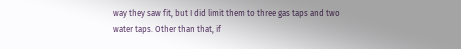way they saw fit, but I did limit them to three gas taps and two water taps. Other than that, if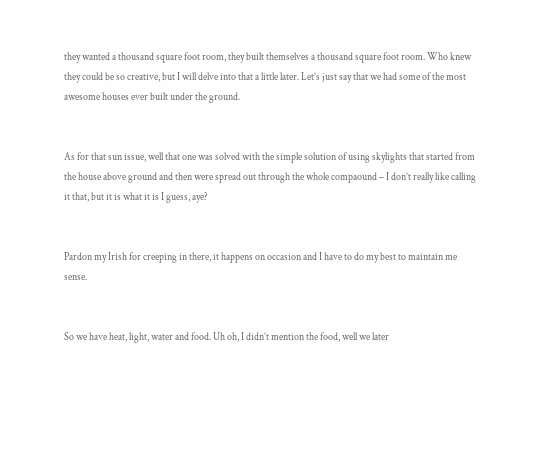they wanted a thousand square foot room, they built themselves a thousand square foot room. Who knew they could be so creative, but I will delve into that a little later. Let’s just say that we had some of the most awesome houses ever built under the ground.


As for that sun issue, well that one was solved with the simple solution of using skylights that started from the house above ground and then were spread out through the whole compaound – I don’t really like calling it that, but it is what it is I guess, aye?


Pardon my Irish for creeping in there, it happens on occasion and I have to do my best to maintain me sense.


So we have heat, light, water and food. Uh oh, I didn’t mention the food, well we later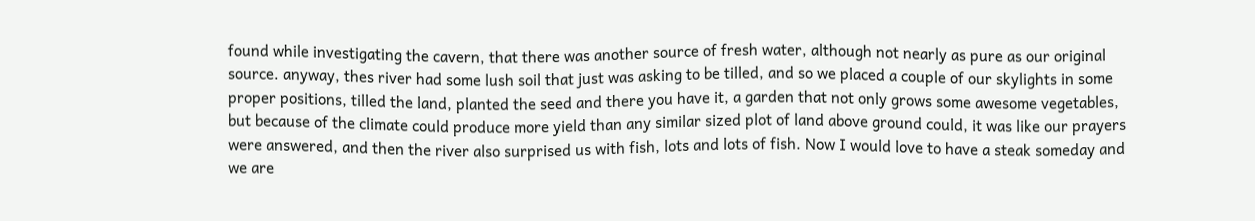found while investigating the cavern, that there was another source of fresh water, although not nearly as pure as our original source. anyway, thes river had some lush soil that just was asking to be tilled, and so we placed a couple of our skylights in some proper positions, tilled the land, planted the seed and there you have it, a garden that not only grows some awesome vegetables, but because of the climate could produce more yield than any similar sized plot of land above ground could, it was like our prayers were answered, and then the river also surprised us with fish, lots and lots of fish. Now I would love to have a steak someday and we are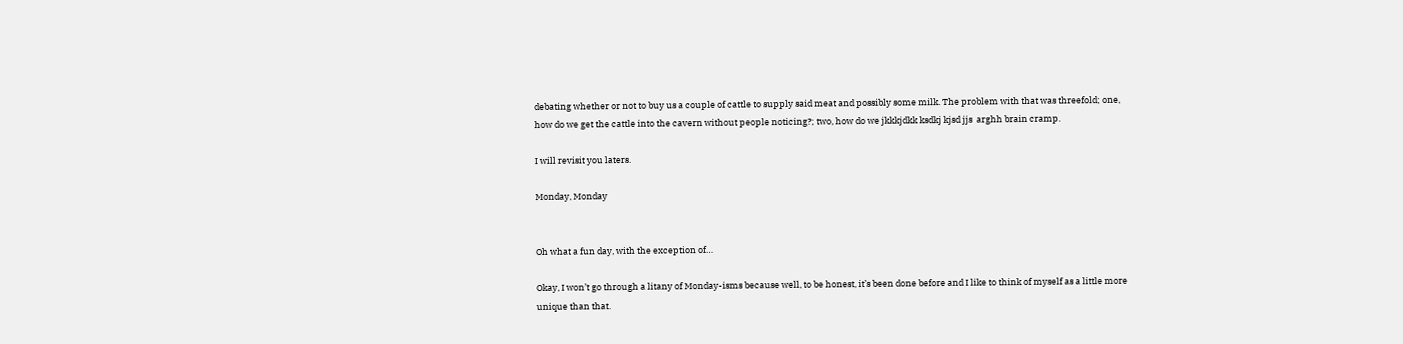debating whether or not to buy us a couple of cattle to supply said meat and possibly some milk. The problem with that was threefold; one, how do we get the cattle into the cavern without people noticing?; two, how do we jkkkjdkk ksdkj kjsd jjs  arghh brain cramp.

I will revisit you laters.

Monday, Monday


Oh what a fun day, with the exception of…

Okay, I won’t go through a litany of Monday-isms because well, to be honest, it’s been done before and I like to think of myself as a little more unique than that.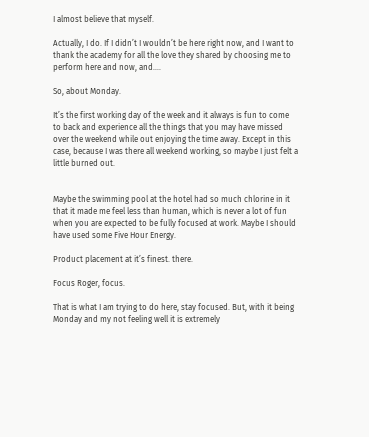I almost believe that myself.

Actually, I do. If I didn’t I wouldn’t be here right now, and I want to thank the academy for all the love they shared by choosing me to perform here and now, and….

So, about Monday.

It’s the first working day of the week and it always is fun to come to back and experience all the things that you may have missed over the weekend while out enjoying the time away. Except in this case, because I was there all weekend working, so maybe I just felt a little burned out.


Maybe the swimming pool at the hotel had so much chlorine in it that it made me feel less than human, which is never a lot of fun when you are expected to be fully focused at work. Maybe I should have used some Five Hour Energy.

Product placement at it’s finest. there.

Focus Roger, focus.

That is what I am trying to do here, stay focused. But, with it being Monday and my not feeling well it is extremely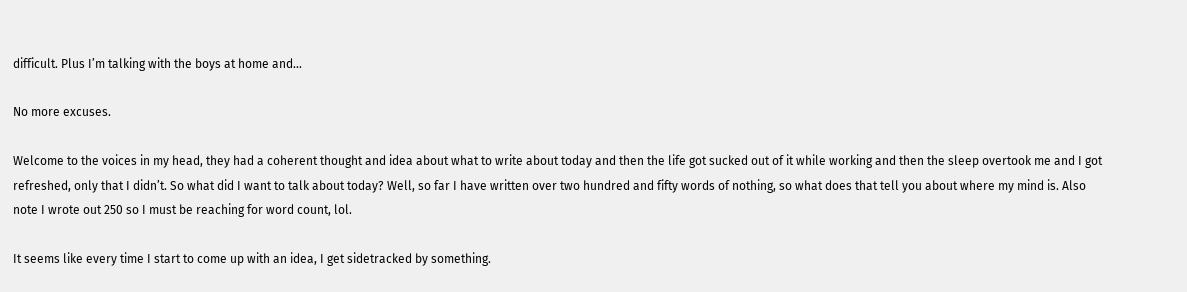difficult. Plus I’m talking with the boys at home and…

No more excuses.

Welcome to the voices in my head, they had a coherent thought and idea about what to write about today and then the life got sucked out of it while working and then the sleep overtook me and I got refreshed, only that I didn’t. So what did I want to talk about today? Well, so far I have written over two hundred and fifty words of nothing, so what does that tell you about where my mind is. Also note I wrote out 250 so I must be reaching for word count, lol.

It seems like every time I start to come up with an idea, I get sidetracked by something.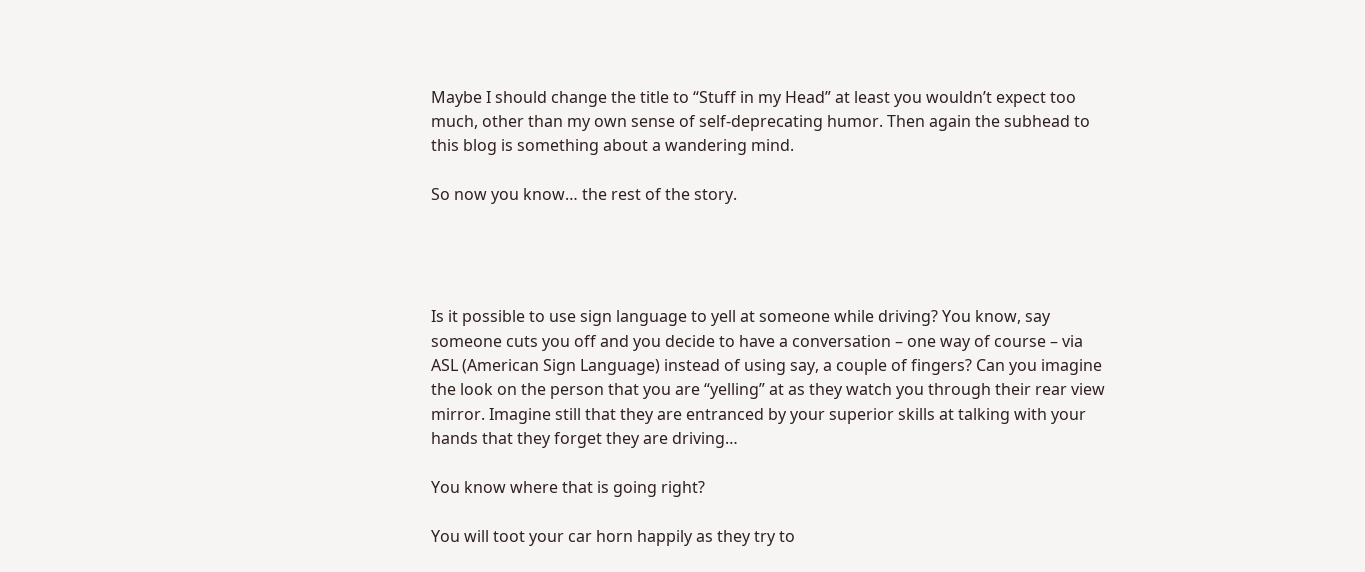Maybe I should change the title to “Stuff in my Head” at least you wouldn’t expect too much, other than my own sense of self-deprecating humor. Then again the subhead to this blog is something about a wandering mind.

So now you know… the rest of the story.




Is it possible to use sign language to yell at someone while driving? You know, say someone cuts you off and you decide to have a conversation – one way of course – via ASL (American Sign Language) instead of using say, a couple of fingers? Can you imagine the look on the person that you are “yelling” at as they watch you through their rear view mirror. Imagine still that they are entranced by your superior skills at talking with your hands that they forget they are driving…

You know where that is going right?

You will toot your car horn happily as they try to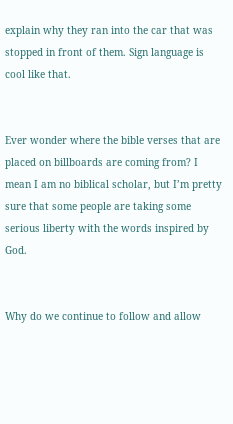explain why they ran into the car that was stopped in front of them. Sign language is cool like that.


Ever wonder where the bible verses that are placed on billboards are coming from? I mean I am no biblical scholar, but I’m pretty sure that some people are taking some serious liberty with the words inspired by God.


Why do we continue to follow and allow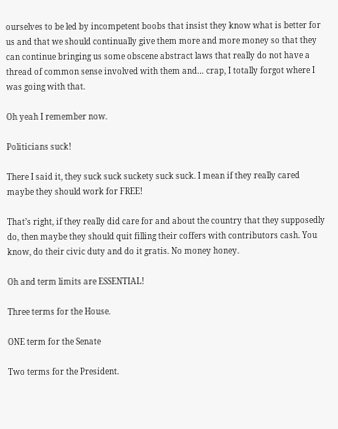ourselves to be led by incompetent boobs that insist they know what is better for us and that we should continually give them more and more money so that they can continue bringing us some obscene abstract laws that really do not have a thread of common sense involved with them and… crap, I totally forgot where I was going with that.

Oh yeah I remember now.

Politicians suck!

There I said it, they suck suck suckety suck suck. I mean if they really cared maybe they should work for FREE!

That’s right, if they really did care for and about the country that they supposedly do, then maybe they should quit filling their coffers with contributors cash. You know, do their civic duty and do it gratis. No money honey.

Oh and term limits are ESSENTIAL!

Three terms for the House.

ONE term for the Senate

Two terms for the President.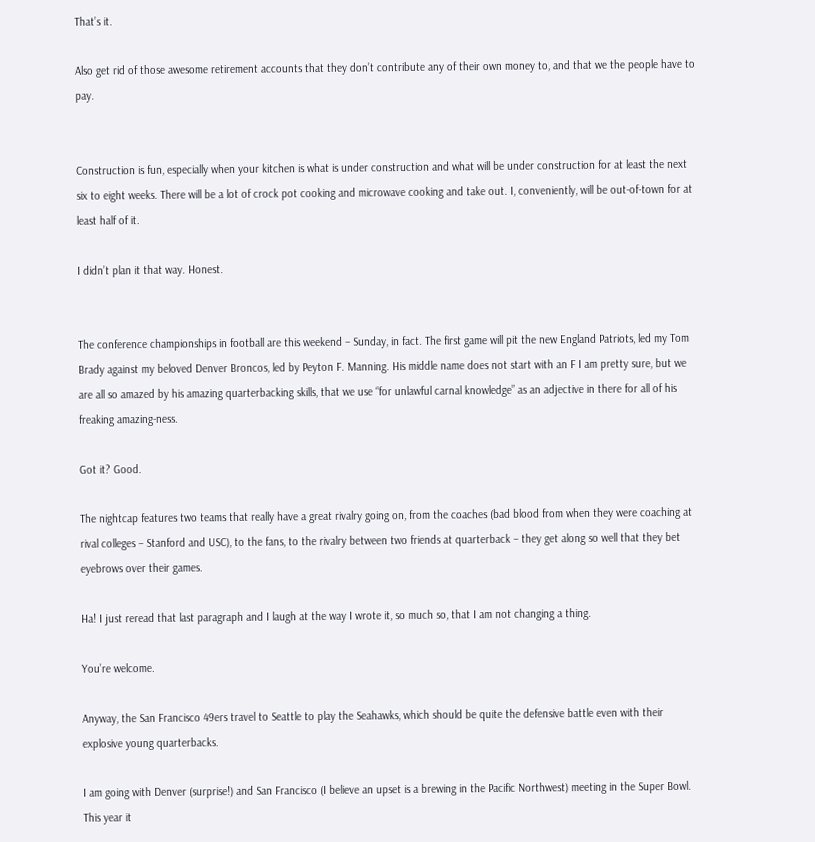That’s it.

Also get rid of those awesome retirement accounts that they don’t contribute any of their own money to, and that we the people have to pay.


Construction is fun, especially when your kitchen is what is under construction and what will be under construction for at least the next six to eight weeks. There will be a lot of crock pot cooking and microwave cooking and take out. I, conveniently, will be out-of-town for at least half of it.

I didn’t plan it that way. Honest.


The conference championships in football are this weekend – Sunday, in fact. The first game will pit the new England Patriots, led my Tom Brady against my beloved Denver Broncos, led by Peyton F. Manning. His middle name does not start with an F I am pretty sure, but we are all so amazed by his amazing quarterbacking skills, that we use “for unlawful carnal knowledge” as an adjective in there for all of his freaking amazing-ness.

Got it? Good.

The nightcap features two teams that really have a great rivalry going on, from the coaches (bad blood from when they were coaching at rival colleges – Stanford and USC), to the fans, to the rivalry between two friends at quarterback – they get along so well that they bet eyebrows over their games.

Ha! I just reread that last paragraph and I laugh at the way I wrote it, so much so, that I am not changing a thing.

You’re welcome.

Anyway, the San Francisco 49ers travel to Seattle to play the Seahawks, which should be quite the defensive battle even with their explosive young quarterbacks.

I am going with Denver (surprise!) and San Francisco (I believe an upset is a brewing in the Pacific Northwest) meeting in the Super Bowl. This year it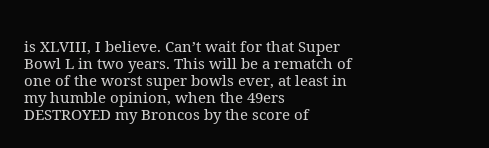is XLVIII, I believe. Can’t wait for that Super Bowl L in two years. This will be a rematch of one of the worst super bowls ever, at least in my humble opinion, when the 49ers DESTROYED my Broncos by the score of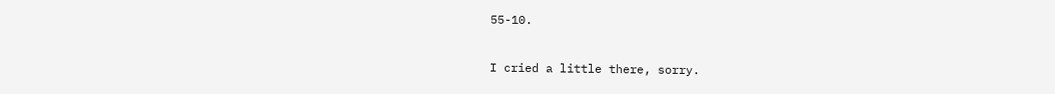55-10.

I cried a little there, sorry.